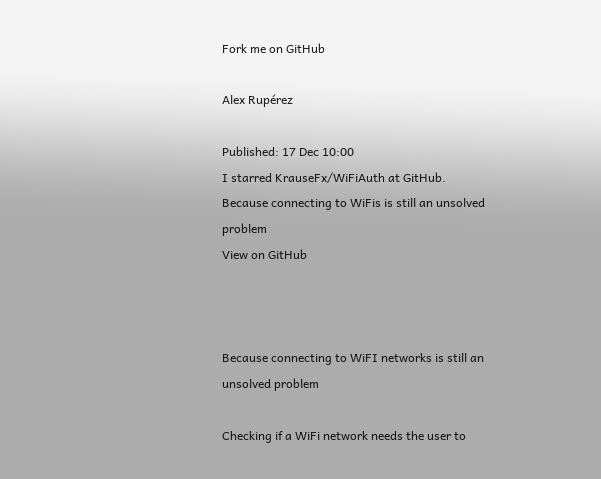Fork me on GitHub

Alex Rupérez

Published: 17 Dec 10:00
I starred KrauseFx/WiFiAuth at GitHub.
Because connecting to WiFis is still an unsolved problem
View on GitHub



Because connecting to WiFI networks is still an unsolved problem

Checking if a WiFi network needs the user to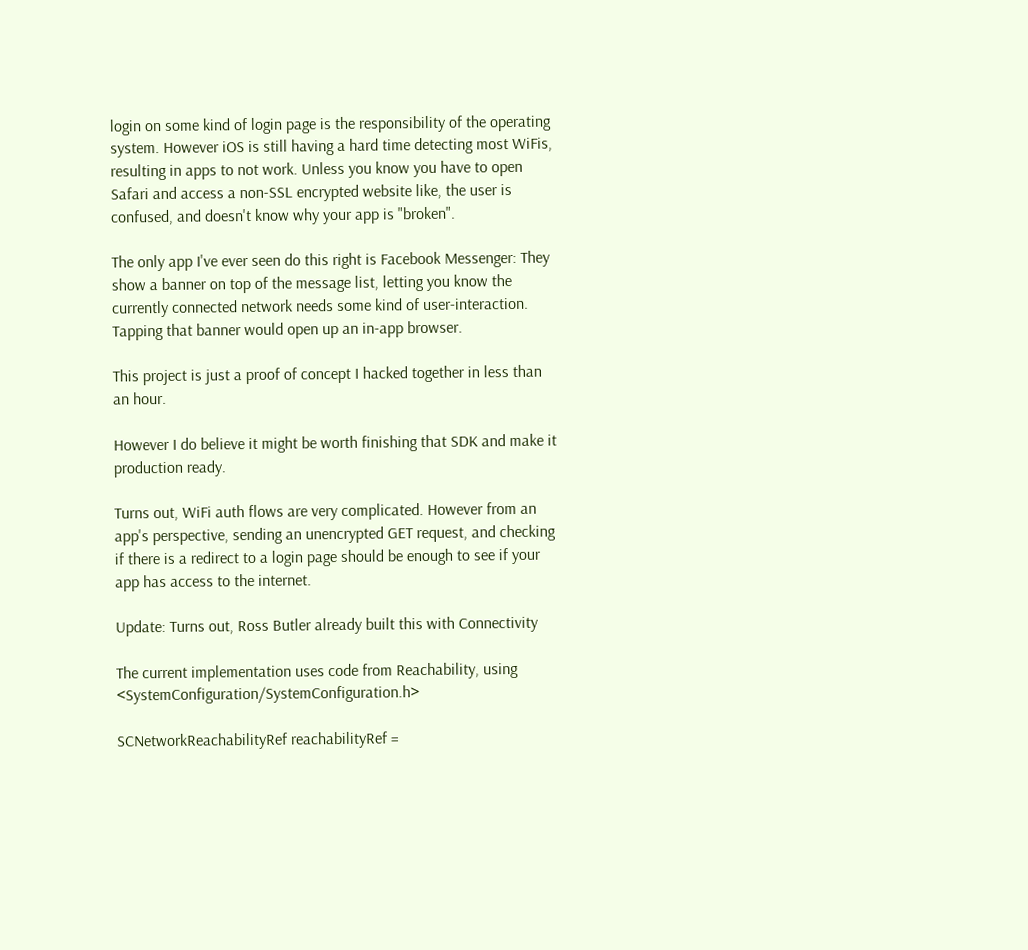login on some kind of login page is the responsibility of the operating system. However iOS is still having a hard time detecting most WiFis, resulting in apps to not work. Unless you know you have to open Safari and access a non-SSL encrypted website like, the user is confused, and doesn't know why your app is "broken".

The only app I've ever seen do this right is Facebook Messenger: They show a banner on top of the message list, letting you know the currently connected network needs some kind of user-interaction. Tapping that banner would open up an in-app browser.

This project is just a proof of concept I hacked together in less than an hour.

However I do believe it might be worth finishing that SDK and make it production ready.

Turns out, WiFi auth flows are very complicated. However from an app's perspective, sending an unencrypted GET request, and checking if there is a redirect to a login page should be enough to see if your app has access to the internet.

Update: Turns out, Ross Butler already built this with Connectivity

The current implementation uses code from Reachability, using <SystemConfiguration/SystemConfiguration.h>

SCNetworkReachabilityRef reachabilityRef =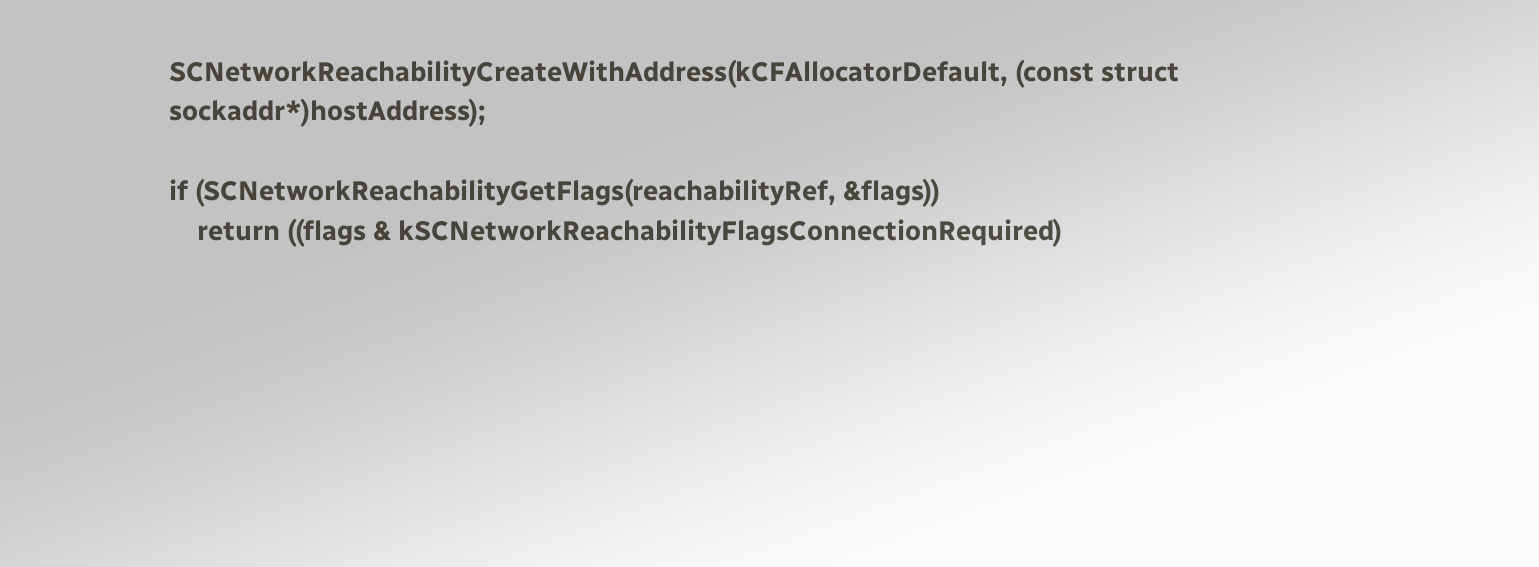SCNetworkReachabilityCreateWithAddress(kCFAllocatorDefault, (const struct sockaddr*)hostAddress);

if (SCNetworkReachabilityGetFlags(reachabilityRef, &flags))
    return ((flags & kSCNetworkReachabilityFlagsConnectionRequired)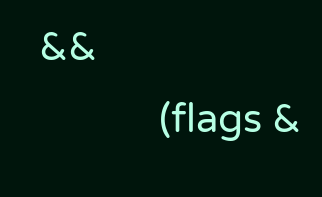&&
            (flags &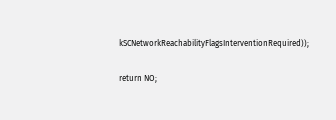kSCNetworkReachabilityFlagsInterventionRequired));

return NO;